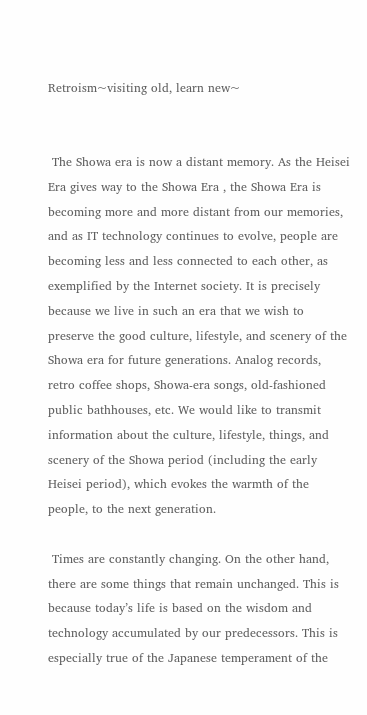Retroism~visiting old, learn new~


 The Showa era is now a distant memory. As the Heisei Era gives way to the Showa Era , the Showa Era is becoming more and more distant from our memories, and as IT technology continues to evolve, people are becoming less and less connected to each other, as exemplified by the Internet society. It is precisely because we live in such an era that we wish to preserve the good culture, lifestyle, and scenery of the Showa era for future generations. Analog records, retro coffee shops, Showa-era songs, old-fashioned public bathhouses, etc. We would like to transmit information about the culture, lifestyle, things, and scenery of the Showa period (including the early Heisei period), which evokes the warmth of the people, to the next generation.

 Times are constantly changing. On the other hand, there are some things that remain unchanged. This is because today’s life is based on the wisdom and technology accumulated by our predecessors. This is especially true of the Japanese temperament of the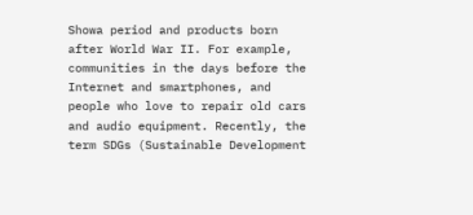Showa period and products born after World War II. For example, communities in the days before the Internet and smartphones, and people who love to repair old cars and audio equipment. Recently, the term SDGs (Sustainable Development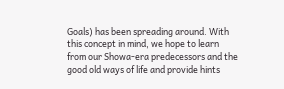Goals) has been spreading around. With this concept in mind, we hope to learn from our Showa-era predecessors and the good old ways of life and provide hints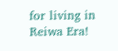for living in Reiwa Era!